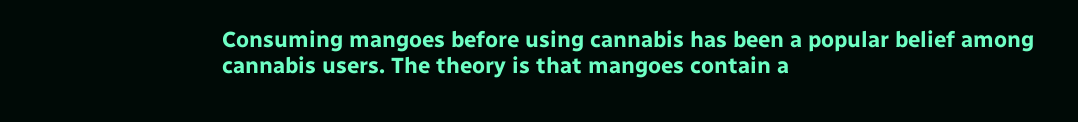Consuming mangoes before using cannabis has been a popular belief among cannabis users. The theory is that mangoes contain a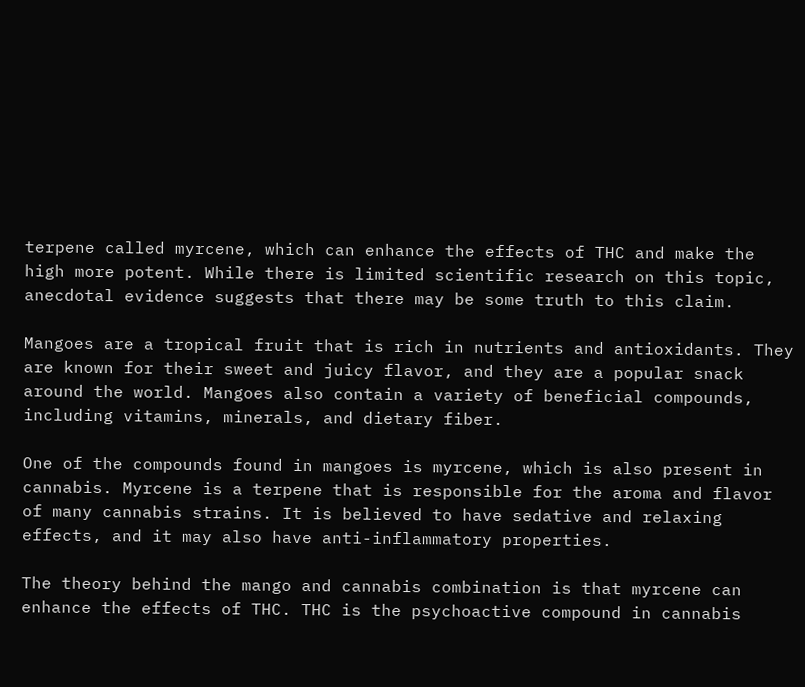terpene called myrcene, which can enhance the effects of THC and make the high more potent. While there is limited scientific research on this topic, anecdotal evidence suggests that there may be some truth to this claim.

Mangoes are a tropical fruit that is rich in nutrients and antioxidants. They are known for their sweet and juicy flavor, and they are a popular snack around the world. Mangoes also contain a variety of beneficial compounds, including vitamins, minerals, and dietary fiber.

One of the compounds found in mangoes is myrcene, which is also present in cannabis. Myrcene is a terpene that is responsible for the aroma and flavor of many cannabis strains. It is believed to have sedative and relaxing effects, and it may also have anti-inflammatory properties.

The theory behind the mango and cannabis combination is that myrcene can enhance the effects of THC. THC is the psychoactive compound in cannabis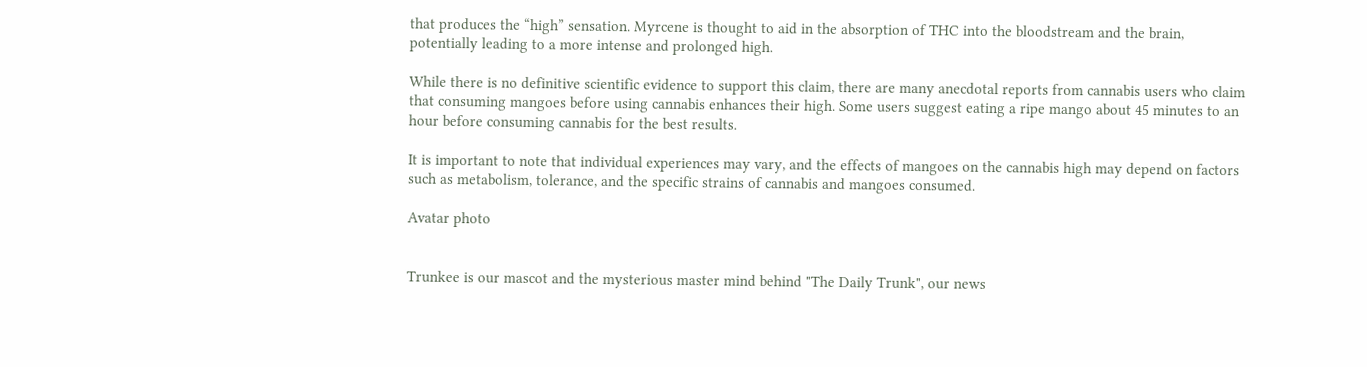that produces the “high” sensation. Myrcene is thought to aid in the absorption of THC into the bloodstream and the brain, potentially leading to a more intense and prolonged high.

While there is no definitive scientific evidence to support this claim, there are many anecdotal reports from cannabis users who claim that consuming mangoes before using cannabis enhances their high. Some users suggest eating a ripe mango about 45 minutes to an hour before consuming cannabis for the best results.

It is important to note that individual experiences may vary, and the effects of mangoes on the cannabis high may depend on factors such as metabolism, tolerance, and the specific strains of cannabis and mangoes consumed.

Avatar photo


Trunkee is our mascot and the mysterious master mind behind "The Daily Trunk", our news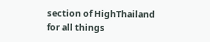section of HighThailand for all things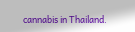cannabis in Thailand.